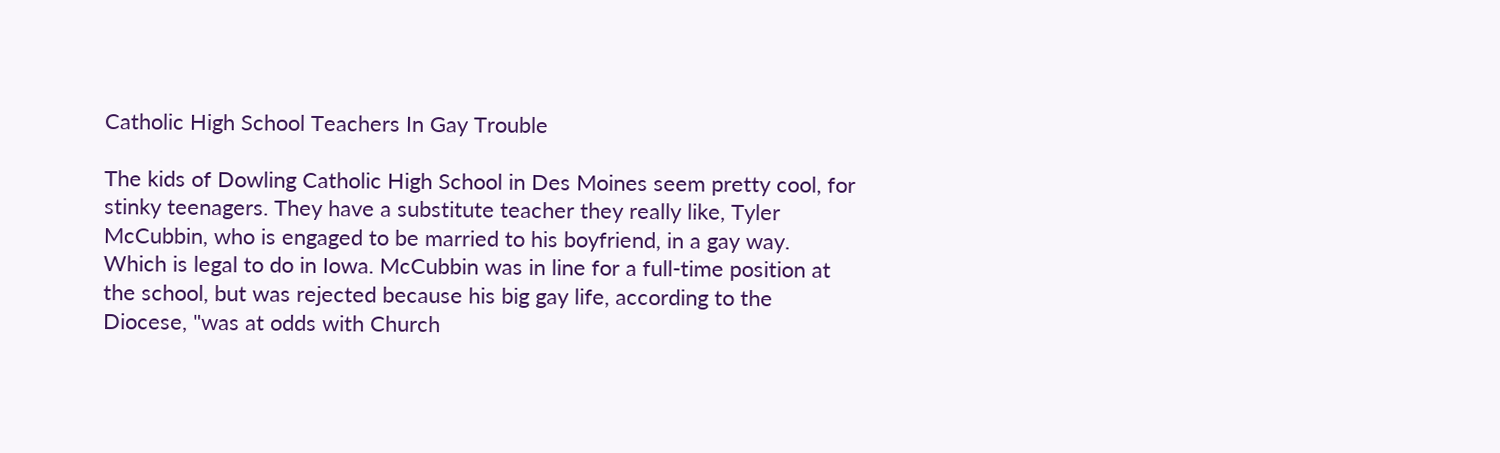Catholic High School Teachers In Gay Trouble

The kids of Dowling Catholic High School in Des Moines seem pretty cool, for stinky teenagers. They have a substitute teacher they really like, Tyler McCubbin, who is engaged to be married to his boyfriend, in a gay way. Which is legal to do in Iowa. McCubbin was in line for a full-time position at the school, but was rejected because his big gay life, according to the Diocese, "was at odds with Church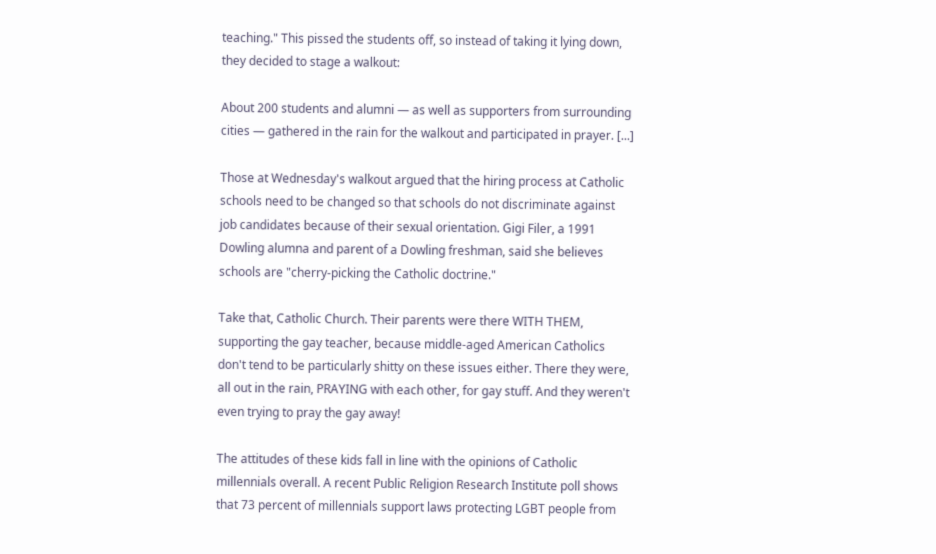teaching." This pissed the students off, so instead of taking it lying down, they decided to stage a walkout:

About 200 students and alumni — as well as supporters from surrounding cities — gathered in the rain for the walkout and participated in prayer. [...]

Those at Wednesday's walkout argued that the hiring process at Catholic schools need to be changed so that schools do not discriminate against job candidates because of their sexual orientation. Gigi Filer, a 1991 Dowling alumna and parent of a Dowling freshman, said she believes schools are "cherry-picking the Catholic doctrine."

Take that, Catholic Church. Their parents were there WITH THEM, supporting the gay teacher, because middle-aged American Catholics don't tend to be particularly shitty on these issues either. There they were, all out in the rain, PRAYING with each other, for gay stuff. And they weren't even trying to pray the gay away!

The attitudes of these kids fall in line with the opinions of Catholic millennials overall. A recent Public Religion Research Institute poll shows that 73 percent of millennials support laws protecting LGBT people from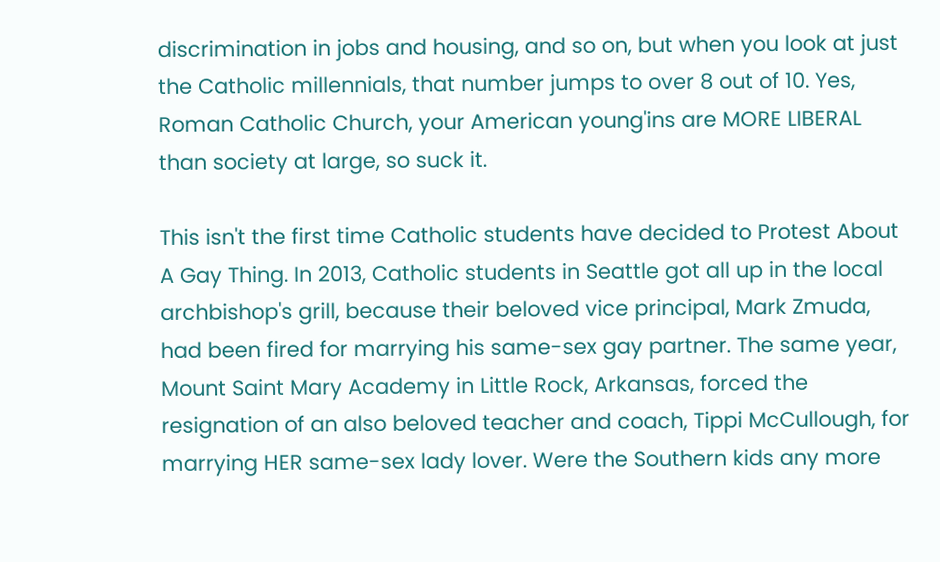discrimination in jobs and housing, and so on, but when you look at just the Catholic millennials, that number jumps to over 8 out of 10. Yes, Roman Catholic Church, your American young'ins are MORE LIBERAL than society at large, so suck it.

This isn't the first time Catholic students have decided to Protest About A Gay Thing. In 2013, Catholic students in Seattle got all up in the local archbishop's grill, because their beloved vice principal, Mark Zmuda, had been fired for marrying his same-sex gay partner. The same year, Mount Saint Mary Academy in Little Rock, Arkansas, forced the resignation of an also beloved teacher and coach, Tippi McCullough, for marrying HER same-sex lady lover. Were the Southern kids any more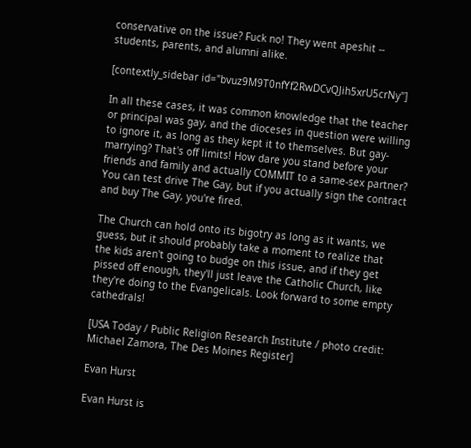conservative on the issue? Fuck no! They went apeshit -- students, parents, and alumni alike.

[contextly_sidebar id="bvuz9M9T0nfYf2RwDCvQJih5xrU5crNy"]

In all these cases, it was common knowledge that the teacher or principal was gay, and the dioceses in question were willing to ignore it, as long as they kept it to themselves. But gay-marrying? That's off limits! How dare you stand before your friends and family and actually COMMIT to a same-sex partner? You can test drive The Gay, but if you actually sign the contract and buy The Gay, you're fired.

The Church can hold onto its bigotry as long as it wants, we guess, but it should probably take a moment to realize that the kids aren't going to budge on this issue, and if they get pissed off enough, they'll just leave the Catholic Church, like they're doing to the Evangelicals. Look forward to some empty cathedrals!

[USA Today / Public Religion Research Institute / photo credit: Michael Zamora, The Des Moines Register]

Evan Hurst

Evan Hurst is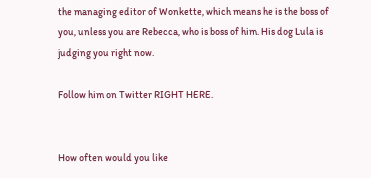the managing editor of Wonkette, which means he is the boss of you, unless you are Rebecca, who is boss of him. His dog Lula is judging you right now.

Follow him on Twitter RIGHT HERE.


How often would you like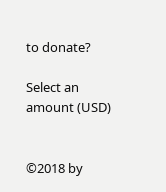to donate?

Select an amount (USD)


©2018 by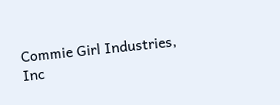Commie Girl Industries, Inc